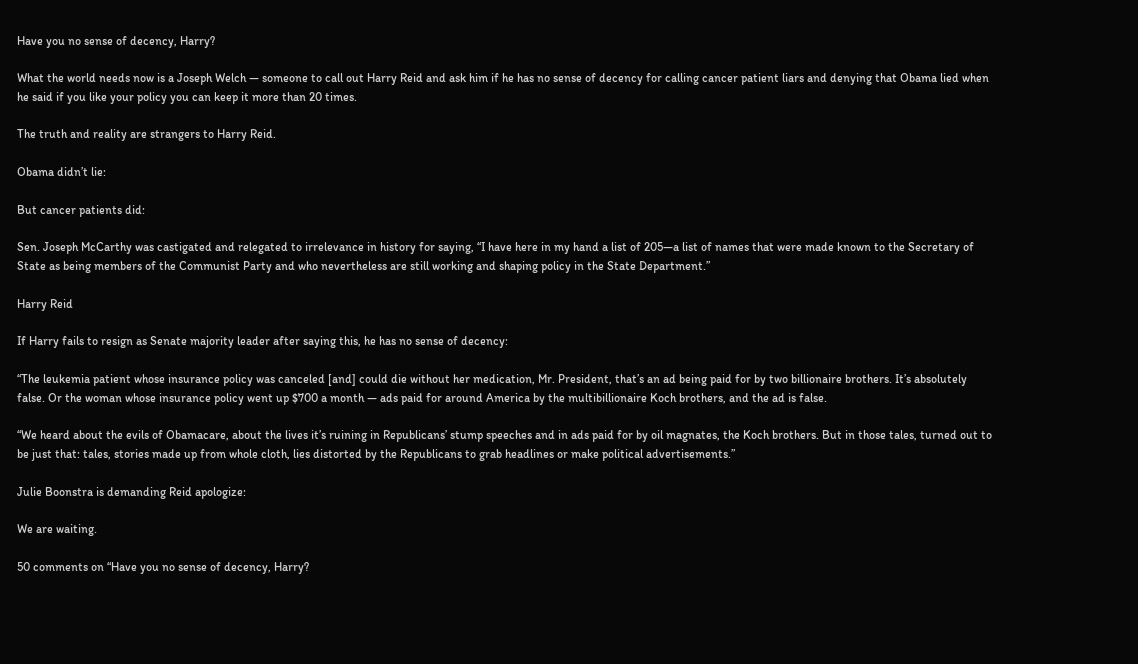Have you no sense of decency, Harry?

What the world needs now is a Joseph Welch — someone to call out Harry Reid and ask him if he has no sense of decency for calling cancer patient liars and denying that Obama lied when he said if you like your policy you can keep it more than 20 times.

The truth and reality are strangers to Harry Reid.

Obama didn’t lie:

But cancer patients did:

Sen. Joseph McCarthy was castigated and relegated to irrelevance in history for saying, “I have here in my hand a list of 205—a list of names that were made known to the Secretary of State as being members of the Communist Party and who nevertheless are still working and shaping policy in the State Department.”

Harry Reid

If Harry fails to resign as Senate majority leader after saying this, he has no sense of decency:

“The leukemia patient whose insurance policy was canceled [and] could die without her medication, Mr. President, that’s an ad being paid for by two billionaire brothers. It’s absolutely false. Or the woman whose insurance policy went up $700 a month — ads paid for around America by the multibillionaire Koch brothers, and the ad is false.

“We heard about the evils of Obamacare, about the lives it’s ruining in Republicans’ stump speeches and in ads paid for by oil magnates, the Koch brothers. But in those tales, turned out to be just that: tales, stories made up from whole cloth, lies distorted by the Republicans to grab headlines or make political advertisements.”

Julie Boonstra is demanding Reid apologize:

We are waiting.

50 comments on “Have you no sense of decency, Harry?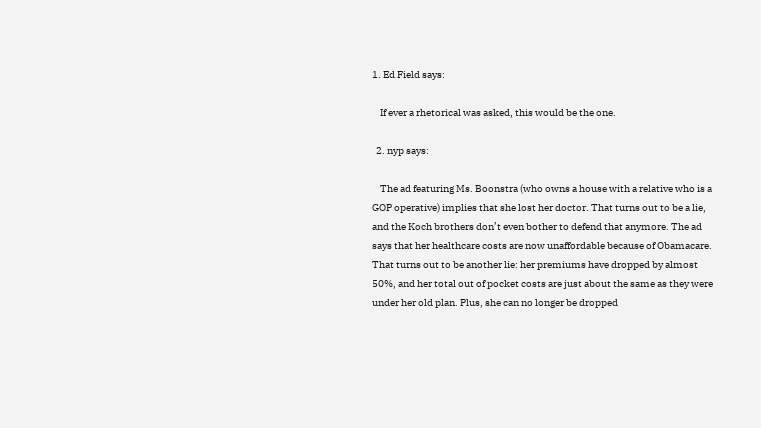1. Ed Field says:

    If ever a rhetorical was asked, this would be the one.

  2. nyp says:

    The ad featuring Ms. Boonstra (who owns a house with a relative who is a GOP operative) implies that she lost her doctor. That turns out to be a lie, and the Koch brothers don’t even bother to defend that anymore. The ad says that her healthcare costs are now unaffordable because of Obamacare. That turns out to be another lie: her premiums have dropped by almost 50%, and her total out of pocket costs are just about the same as they were under her old plan. Plus, she can no longer be dropped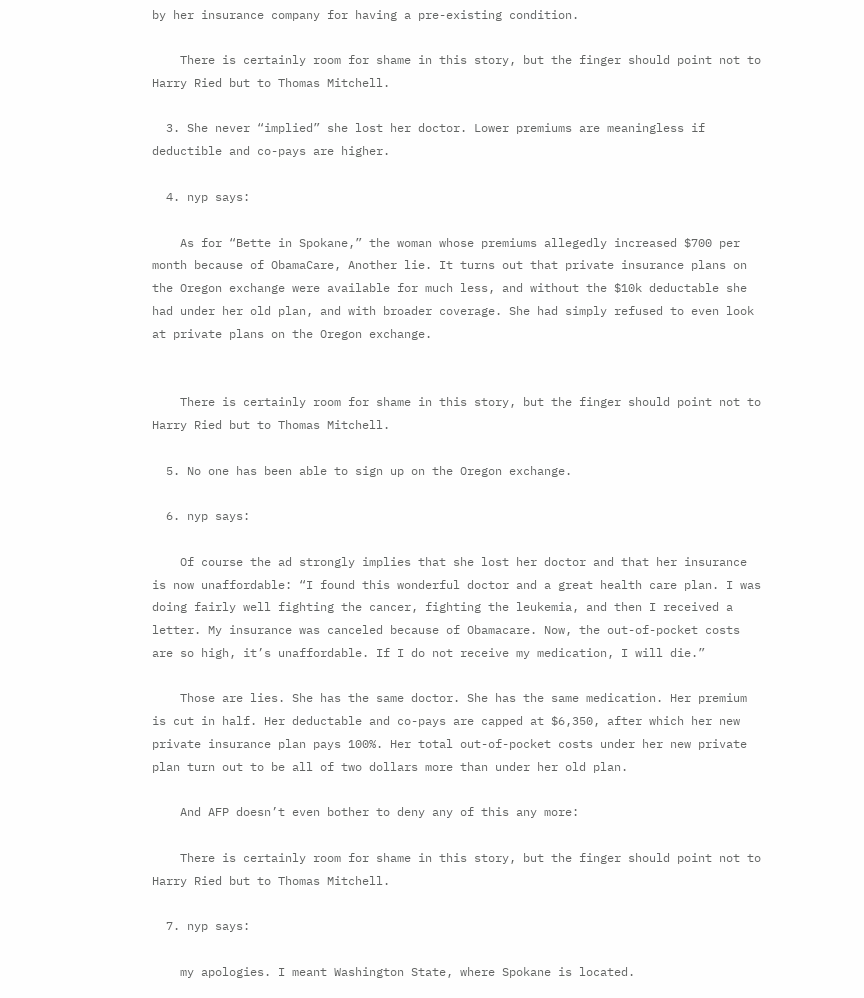by her insurance company for having a pre-existing condition.

    There is certainly room for shame in this story, but the finger should point not to Harry Ried but to Thomas Mitchell.

  3. She never “implied” she lost her doctor. Lower premiums are meaningless if deductible and co-pays are higher.

  4. nyp says:

    As for “Bette in Spokane,” the woman whose premiums allegedly increased $700 per month because of ObamaCare, Another lie. It turns out that private insurance plans on the Oregon exchange were available for much less, and without the $10k deductable she had under her old plan, and with broader coverage. She had simply refused to even look at private plans on the Oregon exchange.


    There is certainly room for shame in this story, but the finger should point not to Harry Ried but to Thomas Mitchell.

  5. No one has been able to sign up on the Oregon exchange.

  6. nyp says:

    Of course the ad strongly implies that she lost her doctor and that her insurance is now unaffordable: “I found this wonderful doctor and a great health care plan. I was doing fairly well fighting the cancer, fighting the leukemia, and then I received a letter. My insurance was canceled because of Obamacare. Now, the out-of-pocket costs are so high, it’s unaffordable. If I do not receive my medication, I will die.”

    Those are lies. She has the same doctor. She has the same medication. Her premium is cut in half. Her deductable and co-pays are capped at $6,350, after which her new private insurance plan pays 100%. Her total out-of-pocket costs under her new private plan turn out to be all of two dollars more than under her old plan.

    And AFP doesn’t even bother to deny any of this any more:

    There is certainly room for shame in this story, but the finger should point not to Harry Ried but to Thomas Mitchell.

  7. nyp says:

    my apologies. I meant Washington State, where Spokane is located.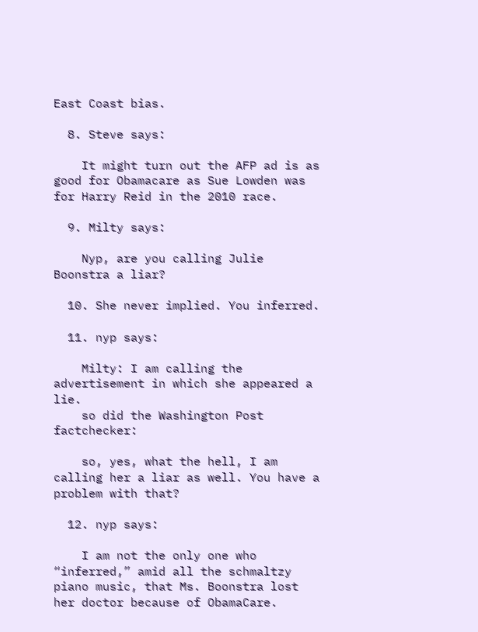East Coast bias.

  8. Steve says:

    It might turn out the AFP ad is as good for Obamacare as Sue Lowden was for Harry Reid in the 2010 race.

  9. Milty says:

    Nyp, are you calling Julie Boonstra a liar?

  10. She never implied. You inferred.

  11. nyp says:

    Milty: I am calling the advertisement in which she appeared a lie.
    so did the Washington Post factchecker:

    so, yes, what the hell, I am calling her a liar as well. You have a problem with that?

  12. nyp says:

    I am not the only one who “inferred,” amid all the schmaltzy piano music, that Ms. Boonstra lost her doctor because of ObamaCare.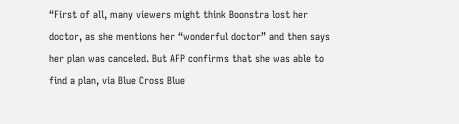“First of all, many viewers might think Boonstra lost her doctor, as she mentions her “wonderful doctor” and then says her plan was canceled. But AFP confirms that she was able to find a plan, via Blue Cross Blue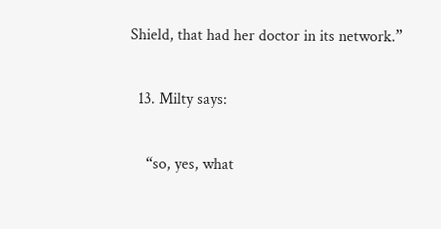Shield, that had her doctor in its network.”

  13. Milty says:

    “so, yes, what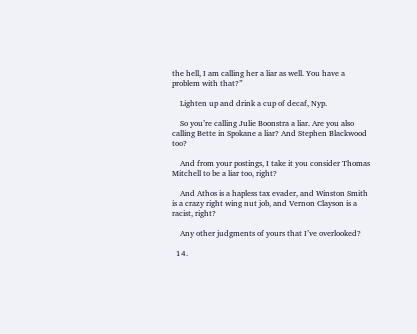the hell, I am calling her a liar as well. You have a problem with that?”

    Lighten up and drink a cup of decaf, Nyp.

    So you’re calling Julie Boonstra a liar. Are you also calling Bette in Spokane a liar? And Stephen Blackwood too?

    And from your postings, I take it you consider Thomas Mitchell to be a liar too, right?

    And Athos is a hapless tax evader, and Winston Smith is a crazy right wing nut job, and Vernon Clayson is a racist, right?

    Any other judgments of yours that I’ve overlooked?

  14.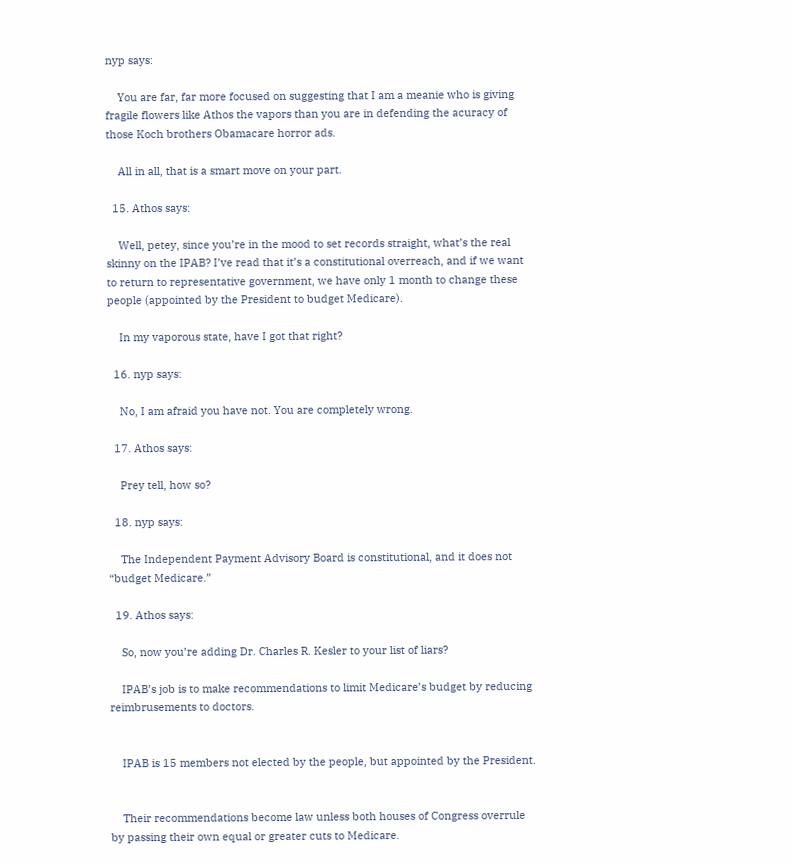nyp says:

    You are far, far more focused on suggesting that I am a meanie who is giving fragile flowers like Athos the vapors than you are in defending the acuracy of those Koch brothers Obamacare horror ads.

    All in all, that is a smart move on your part.

  15. Athos says:

    Well, petey, since you’re in the mood to set records straight, what’s the real skinny on the IPAB? I’ve read that it’s a constitutional overreach, and if we want to return to representative government, we have only 1 month to change these people (appointed by the President to budget Medicare).

    In my vaporous state, have I got that right?

  16. nyp says:

    No, I am afraid you have not. You are completely wrong.

  17. Athos says:

    Prey tell, how so?

  18. nyp says:

    The Independent Payment Advisory Board is constitutional, and it does not “budget Medicare.”

  19. Athos says:

    So, now you’re adding Dr. Charles R. Kesler to your list of liars?

    IPAB’s job is to make recommendations to limit Medicare’s budget by reducing reimbrusements to doctors.


    IPAB is 15 members not elected by the people, but appointed by the President.


    Their recommendations become law unless both houses of Congress overrule by passing their own equal or greater cuts to Medicare.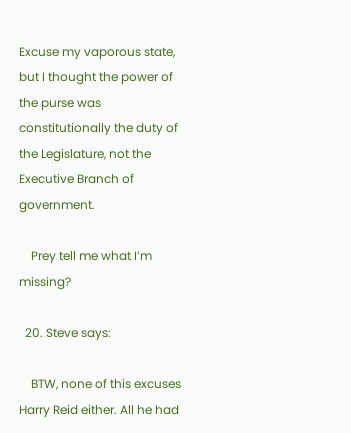Excuse my vaporous state, but I thought the power of the purse was constitutionally the duty of the Legislature, not the Executive Branch of government.

    Prey tell me what I’m missing?

  20. Steve says:

    BTW, none of this excuses Harry Reid either. All he had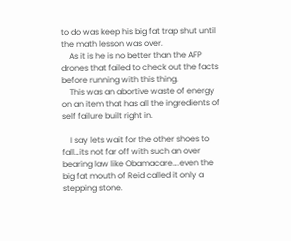to do was keep his big fat trap shut until the math lesson was over.
    As it is he is no better than the AFP drones that failed to check out the facts before running with this thing.
    This was an abortive waste of energy on an item that has all the ingredients of self failure built right in.

    I say lets wait for the other shoes to fall…its not far off with such an over bearing law like Obamacare….even the big fat mouth of Reid called it only a stepping stone.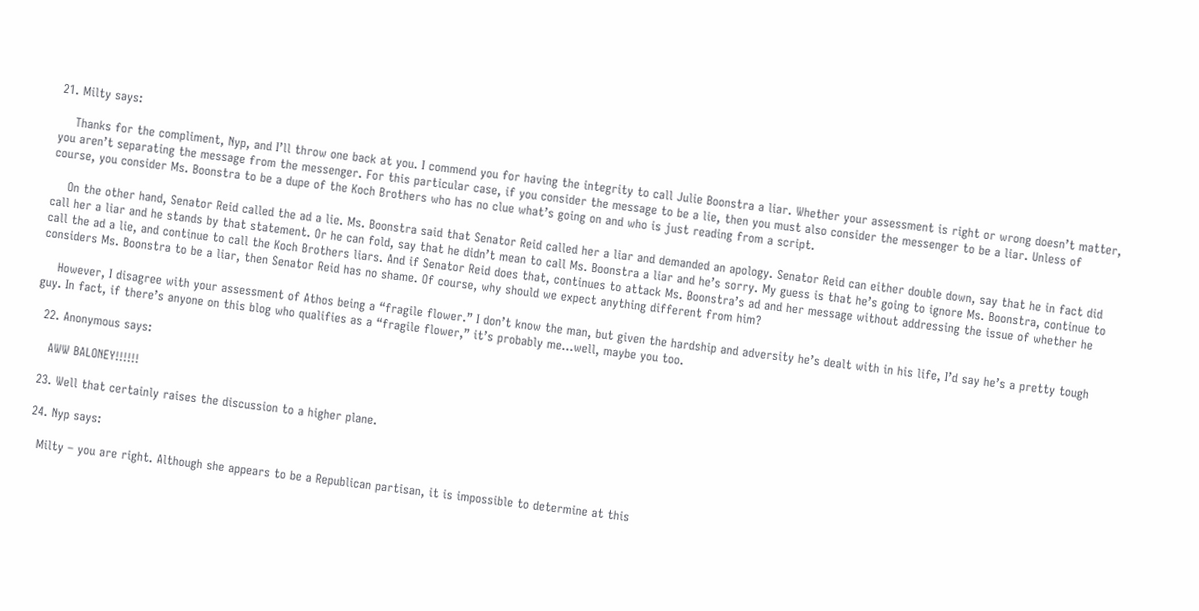21. Milty says:

    Thanks for the compliment, Nyp, and I’ll throw one back at you. I commend you for having the integrity to call Julie Boonstra a liar. Whether your assessment is right or wrong doesn’t matter, you aren’t separating the message from the messenger. For this particular case, if you consider the message to be a lie, then you must also consider the messenger to be a liar. Unless of course, you consider Ms. Boonstra to be a dupe of the Koch Brothers who has no clue what’s going on and who is just reading from a script.

    On the other hand, Senator Reid called the ad a lie. Ms. Boonstra said that Senator Reid called her a liar and demanded an apology. Senator Reid can either double down, say that he in fact did call her a liar and he stands by that statement. Or he can fold, say that he didn’t mean to call Ms. Boonstra a liar and he’s sorry. My guess is that he’s going to ignore Ms. Boonstra, continue to call the ad a lie, and continue to call the Koch Brothers liars. And if Senator Reid does that, continues to attack Ms. Boonstra’s ad and her message without addressing the issue of whether he considers Ms. Boonstra to be a liar, then Senator Reid has no shame. Of course, why should we expect anything different from him?

    However, I disagree with your assessment of Athos being a “fragile flower.” I don’t know the man, but given the hardship and adversity he’s dealt with in his life, I’d say he’s a pretty tough guy. In fact, if there’s anyone on this blog who qualifies as a “fragile flower,” it’s probably me…well, maybe you too.

  22. Anonymous says:

    AWW BALONEY!!!!!!

  23. Well that certainly raises the discussion to a higher plane.

  24. Nyp says:

    Milty – you are right. Although she appears to be a Republican partisan, it is impossible to determine at this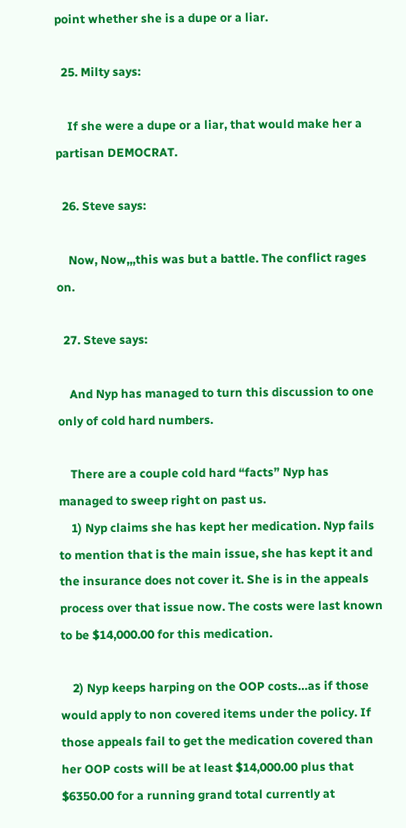point whether she is a dupe or a liar.

  25. Milty says:

    If she were a dupe or a liar, that would make her a partisan DEMOCRAT.

  26. Steve says:

    Now, Now,,,this was but a battle. The conflict rages on.

  27. Steve says:

    And Nyp has managed to turn this discussion to one only of cold hard numbers.

    There are a couple cold hard “facts” Nyp has managed to sweep right on past us.
    1) Nyp claims she has kept her medication. Nyp fails to mention that is the main issue, she has kept it and the insurance does not cover it. She is in the appeals process over that issue now. The costs were last known to be $14,000.00 for this medication.

    2) Nyp keeps harping on the OOP costs…as if those would apply to non covered items under the policy. If those appeals fail to get the medication covered than her OOP costs will be at least $14,000.00 plus that $6350.00 for a running grand total currently at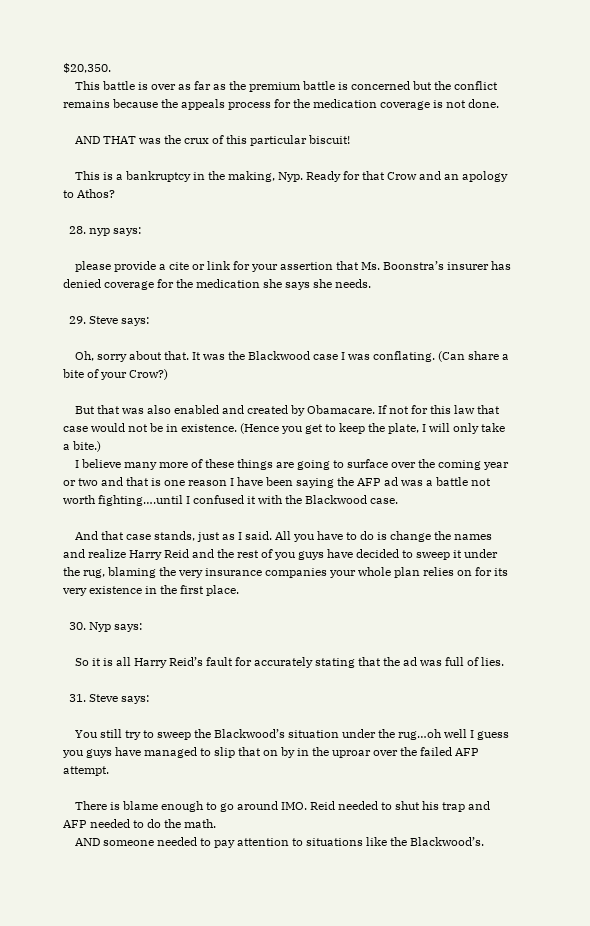$20,350.
    This battle is over as far as the premium battle is concerned but the conflict remains because the appeals process for the medication coverage is not done.

    AND THAT was the crux of this particular biscuit!

    This is a bankruptcy in the making, Nyp. Ready for that Crow and an apology to Athos?

  28. nyp says:

    please provide a cite or link for your assertion that Ms. Boonstra’s insurer has denied coverage for the medication she says she needs.

  29. Steve says:

    Oh, sorry about that. It was the Blackwood case I was conflating. (Can share a bite of your Crow?)

    But that was also enabled and created by Obamacare. If not for this law that case would not be in existence. (Hence you get to keep the plate, I will only take a bite.)
    I believe many more of these things are going to surface over the coming year or two and that is one reason I have been saying the AFP ad was a battle not worth fighting….until I confused it with the Blackwood case.

    And that case stands, just as I said. All you have to do is change the names and realize Harry Reid and the rest of you guys have decided to sweep it under the rug, blaming the very insurance companies your whole plan relies on for its very existence in the first place.

  30. Nyp says:

    So it is all Harry Reid’s fault for accurately stating that the ad was full of lies.

  31. Steve says:

    You still try to sweep the Blackwood’s situation under the rug…oh well I guess you guys have managed to slip that on by in the uproar over the failed AFP attempt.

    There is blame enough to go around IMO. Reid needed to shut his trap and AFP needed to do the math.
    AND someone needed to pay attention to situations like the Blackwood’s.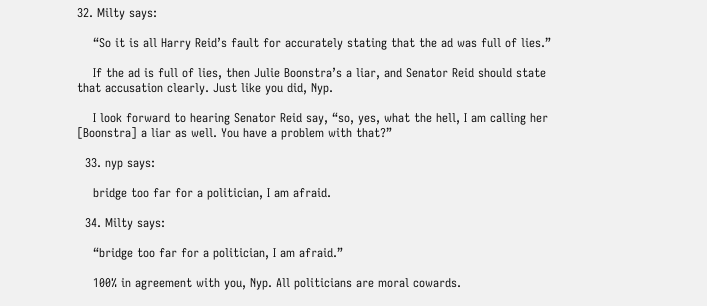32. Milty says:

    “So it is all Harry Reid’s fault for accurately stating that the ad was full of lies.”

    If the ad is full of lies, then Julie Boonstra’s a liar, and Senator Reid should state that accusation clearly. Just like you did, Nyp.

    I look forward to hearing Senator Reid say, “so, yes, what the hell, I am calling her [Boonstra] a liar as well. You have a problem with that?”

  33. nyp says:

    bridge too far for a politician, I am afraid.

  34. Milty says:

    “bridge too far for a politician, I am afraid.”

    100% in agreement with you, Nyp. All politicians are moral cowards.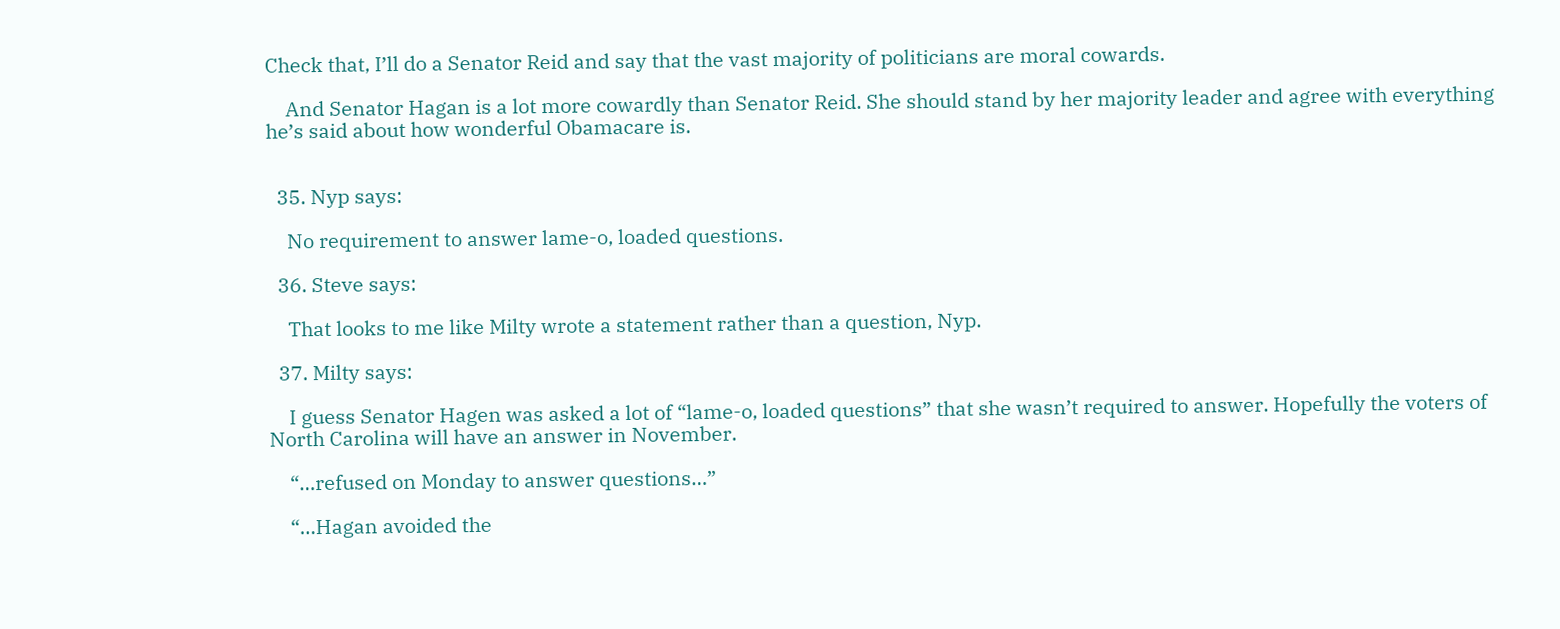Check that, I’ll do a Senator Reid and say that the vast majority of politicians are moral cowards.

    And Senator Hagan is a lot more cowardly than Senator Reid. She should stand by her majority leader and agree with everything he’s said about how wonderful Obamacare is.


  35. Nyp says:

    No requirement to answer lame-o, loaded questions.

  36. Steve says:

    That looks to me like Milty wrote a statement rather than a question, Nyp.

  37. Milty says:

    I guess Senator Hagen was asked a lot of “lame-o, loaded questions” that she wasn’t required to answer. Hopefully the voters of North Carolina will have an answer in November.

    “…refused on Monday to answer questions…”

    “…Hagan avoided the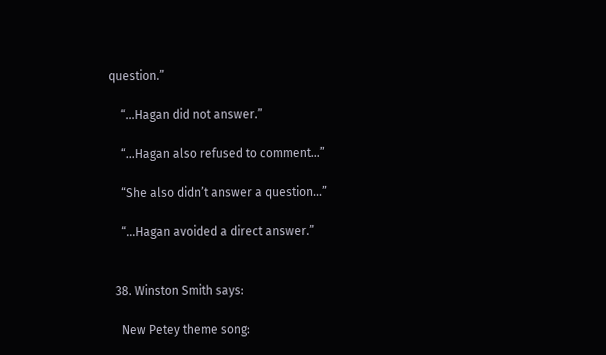question.”

    “…Hagan did not answer.”

    “…Hagan also refused to comment…”

    “She also didn’t answer a question…”

    “…Hagan avoided a direct answer.”


  38. Winston Smith says:

    New Petey theme song: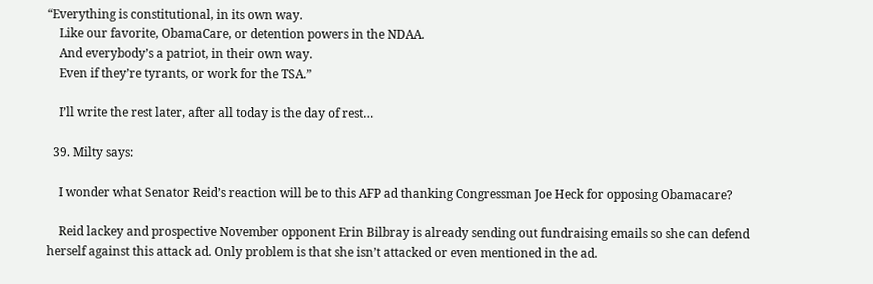“Everything is constitutional, in its own way.
    Like our favorite, ObamaCare, or detention powers in the NDAA.
    And everybody’s a patriot, in their own way.
    Even if they’re tyrants, or work for the TSA.”

    I’ll write the rest later, after all today is the day of rest…

  39. Milty says:

    I wonder what Senator Reid’s reaction will be to this AFP ad thanking Congressman Joe Heck for opposing Obamacare?

    Reid lackey and prospective November opponent Erin Bilbray is already sending out fundraising emails so she can defend herself against this attack ad. Only problem is that she isn’t attacked or even mentioned in the ad.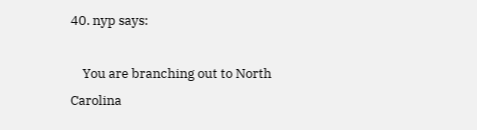40. nyp says:

    You are branching out to North Carolina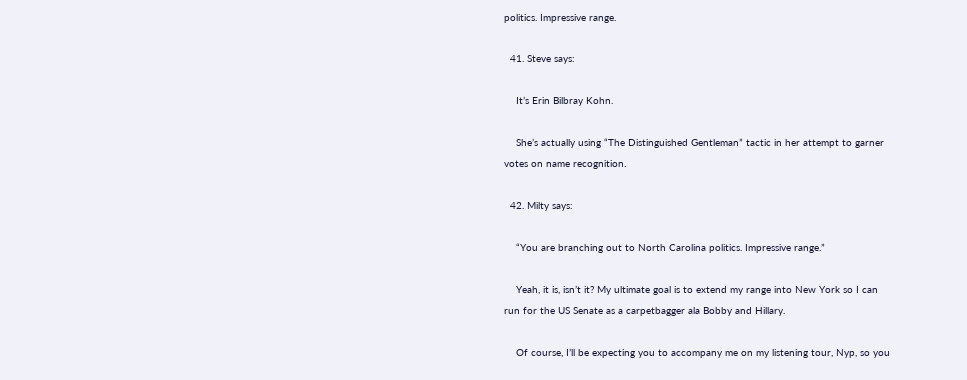politics. Impressive range.

  41. Steve says:

    It’s Erin Bilbray Kohn.

    She’s actually using “The Distinguished Gentleman” tactic in her attempt to garner votes on name recognition.

  42. Milty says:

    “You are branching out to North Carolina politics. Impressive range.”

    Yeah, it is, isn’t it? My ultimate goal is to extend my range into New York so I can run for the US Senate as a carpetbagger ala Bobby and Hillary.

    Of course, I’ll be expecting you to accompany me on my listening tour, Nyp, so you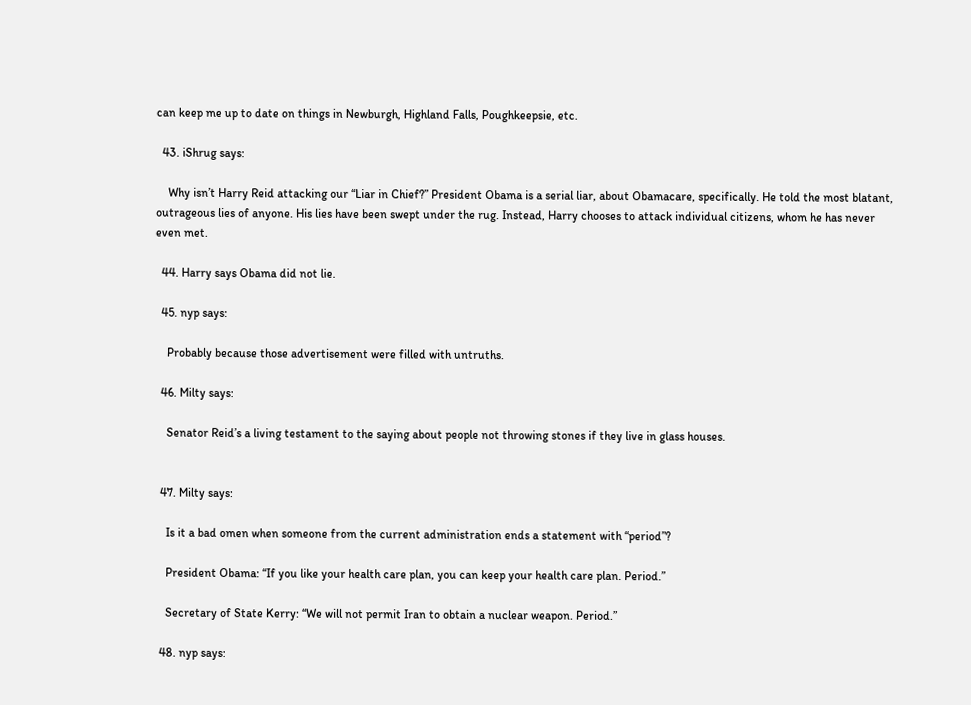can keep me up to date on things in Newburgh, Highland Falls, Poughkeepsie, etc.

  43. iShrug says:

    Why isn’t Harry Reid attacking our “Liar in Chief?” President Obama is a serial liar, about Obamacare, specifically. He told the most blatant, outrageous lies of anyone. His lies have been swept under the rug. Instead, Harry chooses to attack individual citizens, whom he has never even met.

  44. Harry says Obama did not lie.

  45. nyp says:

    Probably because those advertisement were filled with untruths.

  46. Milty says:

    Senator Reid’s a living testament to the saying about people not throwing stones if they live in glass houses.


  47. Milty says:

    Is it a bad omen when someone from the current administration ends a statement with “period”?

    President Obama: “If you like your health care plan, you can keep your health care plan. Period.”

    Secretary of State Kerry: “We will not permit Iran to obtain a nuclear weapon. Period.”

  48. nyp says: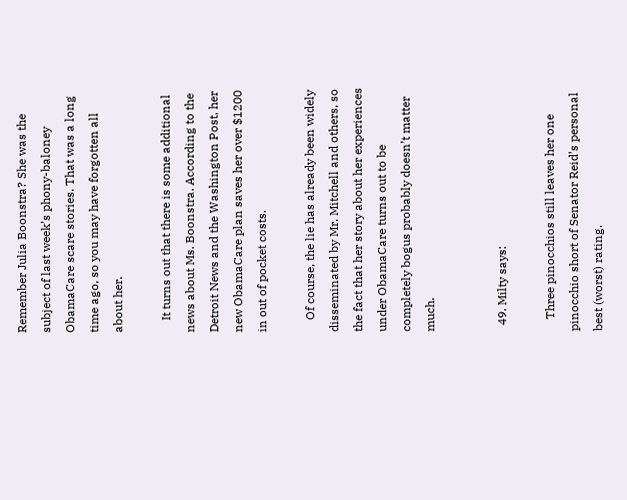Remember Julia Boonstra? She was the subject of last week’s phony-baloney ObamaCare scare stories. That was a long time ago, so you may have forgotten all about her.

    It turns out that there is some additional news about Ms. Boonstra. According to the Detroit News and the Washington Post, her new ObamaCare plan saves her over $1200 in out of pocket costs.

    Of course, the lie has already been widely disseminated by Mr. Mitchell and others, so the fact that her story about her experiences under ObamaCare turns out to be completely bogus probably doesn’t matter much.


  49. Milty says:

    Three pinocchios still leaves her one pinocchio short of Senator Reid’s personal best (worst) rating.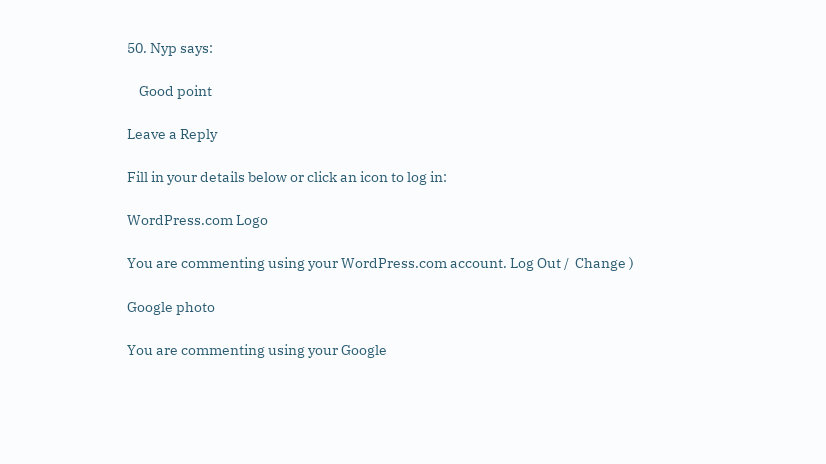50. Nyp says:

    Good point

Leave a Reply

Fill in your details below or click an icon to log in:

WordPress.com Logo

You are commenting using your WordPress.com account. Log Out /  Change )

Google photo

You are commenting using your Google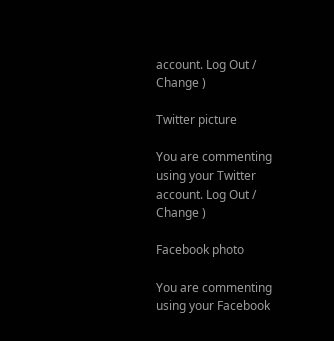account. Log Out /  Change )

Twitter picture

You are commenting using your Twitter account. Log Out /  Change )

Facebook photo

You are commenting using your Facebook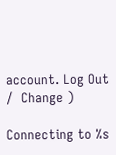account. Log Out /  Change )

Connecting to %s